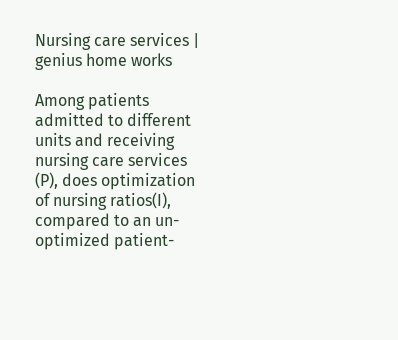Nursing care services | genius home works

Among patients admitted to different units and receiving nursing care services (P), does optimization of nursing ratios(I), compared to an un-optimized patient-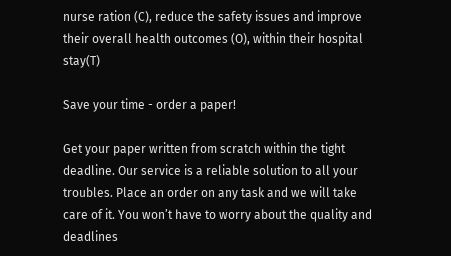nurse ration (C), reduce the safety issues and improve their overall health outcomes (O), within their hospital stay(T)

Save your time - order a paper!

Get your paper written from scratch within the tight deadline. Our service is a reliable solution to all your troubles. Place an order on any task and we will take care of it. You won’t have to worry about the quality and deadlines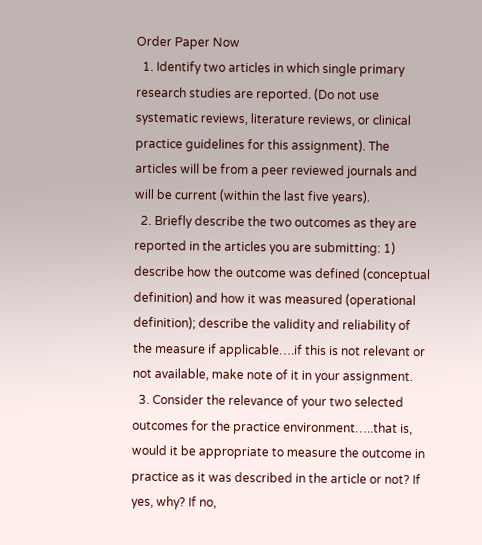Order Paper Now
  1. Identify two articles in which single primary research studies are reported. (Do not use systematic reviews, literature reviews, or clinical practice guidelines for this assignment). The articles will be from a peer reviewed journals and will be current (within the last five years).
  2. Briefly describe the two outcomes as they are reported in the articles you are submitting: 1) describe how the outcome was defined (conceptual definition) and how it was measured (operational definition); describe the validity and reliability of the measure if applicable….if this is not relevant or not available, make note of it in your assignment.
  3. Consider the relevance of your two selected outcomes for the practice environment…..that is, would it be appropriate to measure the outcome in practice as it was described in the article or not? If yes, why? If no,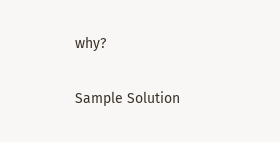why?

Sample Solution